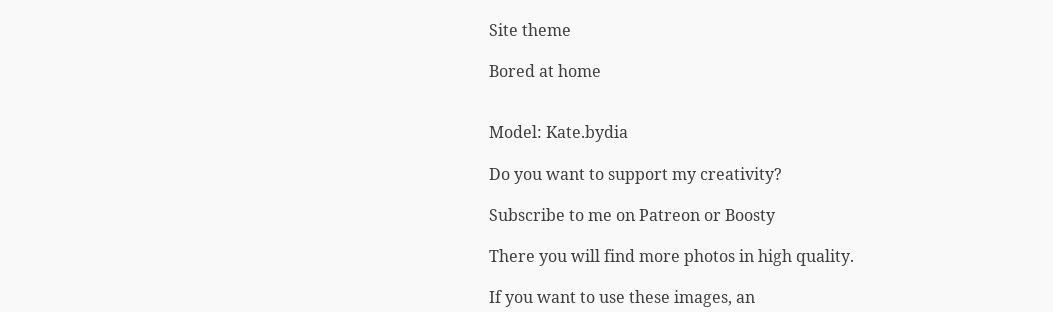Site theme

Bored at home


Model: Kate.bydia

Do you want to support my creativity?

Subscribe to me on Patreon or Boosty

There you will find more photos in high quality.

If you want to use these images, an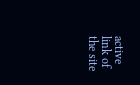active link of the site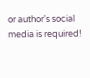or author's social media is required!